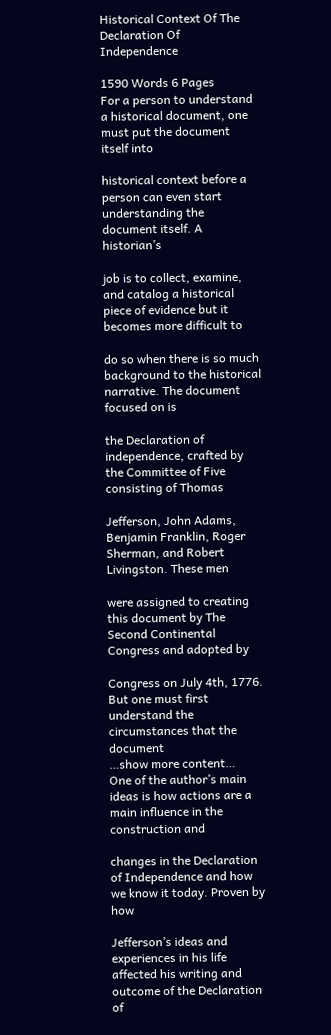Historical Context Of The Declaration Of Independence

1590 Words 6 Pages
For a person to understand a historical document, one must put the document itself into

historical context before a person can even start understanding the document itself. A historian’s

job is to collect, examine, and catalog a historical piece of evidence but it becomes more difficult to

do so when there is so much background to the historical narrative. The document focused on is

the Declaration of independence, crafted by the Committee of Five consisting of Thomas

Jefferson, John Adams, Benjamin Franklin, Roger Sherman, and Robert Livingston. These men

were assigned to creating this document by The Second Continental Congress and adopted by

Congress on July 4th, 1776. But one must first understand the circumstances that the document
…show more content…
One of the author’s main ideas is how actions are a main influence in the construction and

changes in the Declaration of Independence and how we know it today. Proven by how

Jefferson’s ideas and experiences in his life affected his writing and outcome of the Declaration of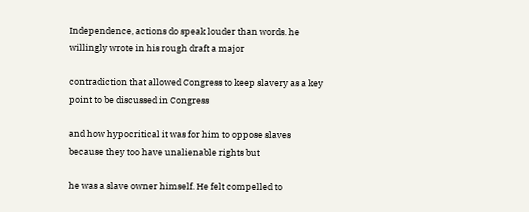Independence, actions do speak louder than words. he willingly wrote in his rough draft a major

contradiction that allowed Congress to keep slavery as a key point to be discussed in Congress

and how hypocritical it was for him to oppose slaves because they too have unalienable rights but

he was a slave owner himself. He felt compelled to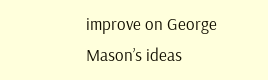improve on George Mason’s ideas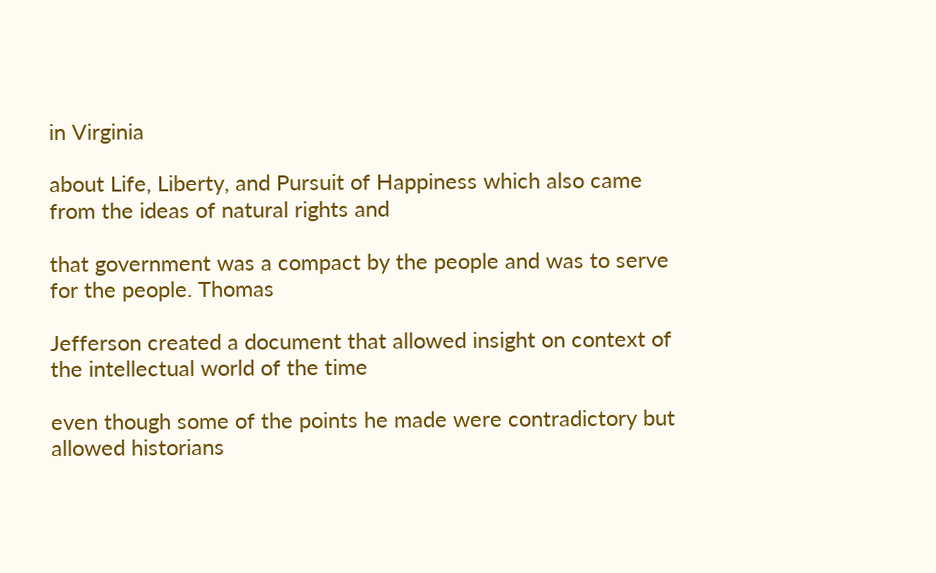in Virginia

about Life, Liberty, and Pursuit of Happiness which also came from the ideas of natural rights and

that government was a compact by the people and was to serve for the people. Thomas

Jefferson created a document that allowed insight on context of the intellectual world of the time

even though some of the points he made were contradictory but allowed historians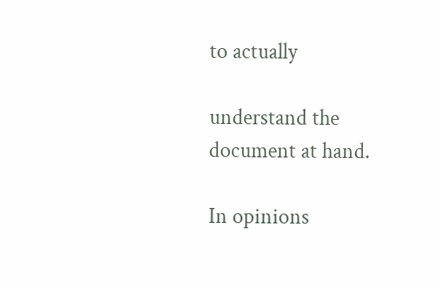to actually

understand the document at hand.

In opinions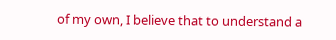of my own, I believe that to understand a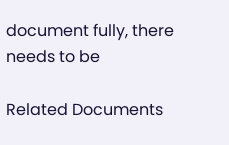document fully, there needs to be

Related Documents